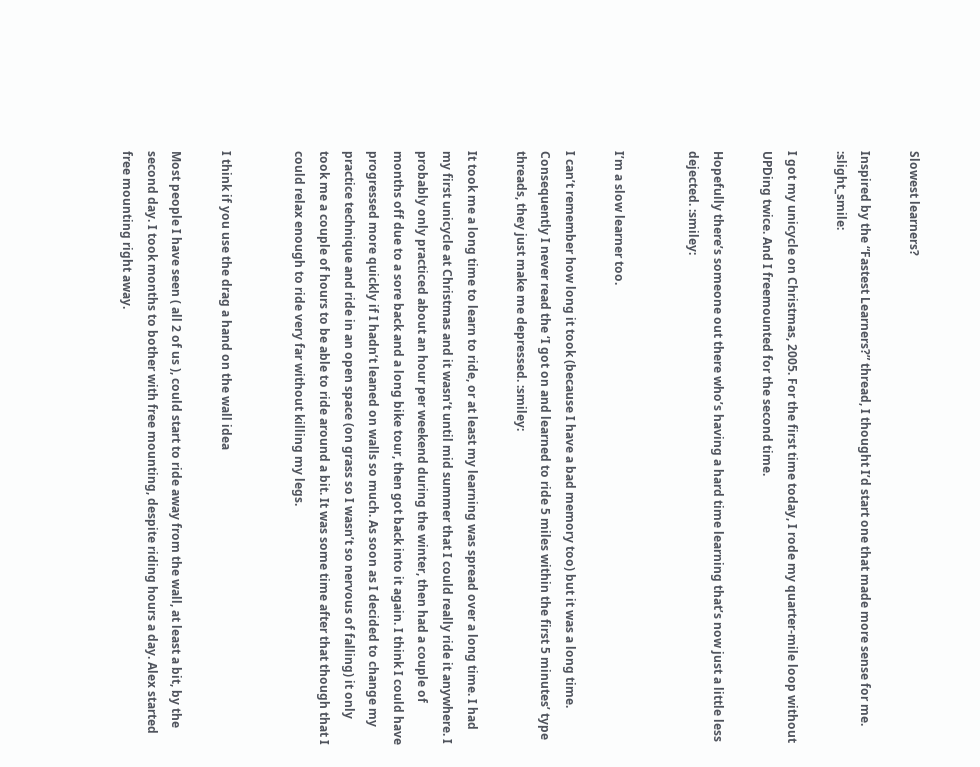Slowest learners?

Inspired by the “Fastest Learners?” thread, I thought I’d start one that made more sense for me. :slight_smile:

I got my unicycle on Christmas, 2005. For the first time today, I rode my quarter-mile loop without UPDing twice. And I freemounted for the second time.

Hopefully there’s someone out there who’s having a hard time learning that’s now just a little less dejected. :smiley:


I’m a slow learner too.

I can’t remember how long it took (because I have a bad memory too) but it was a long time. Consequently I never read the ‘I got on and learned to ride 5 miles within the first 5 minutes’ type threads, they just make me depressed. :smiley:

It took me a long time to learn to ride, or at least my learning was spread over a long time. I had my first unicycle at Christmas and it wasn’t until mid summer that I could really ride it anywhere. I probably only practiced about an hour per weekend during the winter, then had a couple of months off due to a sore back and a long bike tour, then got back into it again. I think I could have progressed more quickly if I hadn’t leaned on walls so much. As soon as I decided to change my practice technique and ride in an open space (on grass so I wasn’t so nervous of falling) it only took me a couple of hours to be able to ride around a bit. It was some time after that though that I could relax enough to ride very far without killing my legs.


I think if you use the drag a hand on the wall idea

Most people I have seen ( all 2 of us ), could start to ride away from the wall, at least a bit, by the second day. I took months to bother with free mounting, despite riding hours a day. Alex started free mounting right away.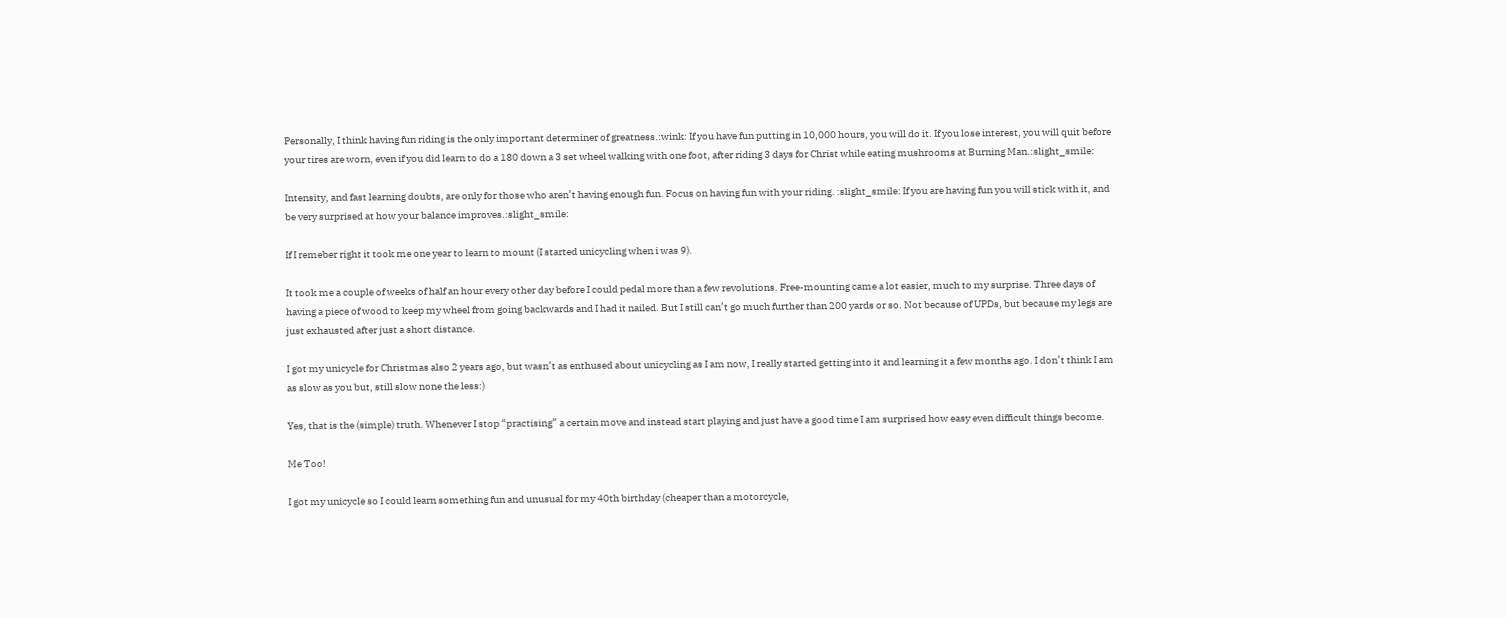Personally, I think having fun riding is the only important determiner of greatness.:wink: If you have fun putting in 10,000 hours, you will do it. If you lose interest, you will quit before your tires are worn, even if you did learn to do a 180 down a 3 set wheel walking with one foot, after riding 3 days for Christ while eating mushrooms at Burning Man.:slight_smile:

Intensity, and fast learning doubts, are only for those who aren’t having enough fun. Focus on having fun with your riding. :slight_smile: If you are having fun you will stick with it, and be very surprised at how your balance improves.:slight_smile:

If I remeber right it took me one year to learn to mount (I started unicycling when i was 9).

It took me a couple of weeks of half an hour every other day before I could pedal more than a few revolutions. Free-mounting came a lot easier, much to my surprise. Three days of having a piece of wood to keep my wheel from going backwards and I had it nailed. But I still can’t go much further than 200 yards or so. Not because of UPDs, but because my legs are just exhausted after just a short distance.

I got my unicycle for Christmas also 2 years ago, but wasn’t as enthused about unicycling as I am now, I really started getting into it and learning it a few months ago. I don’t think I am as slow as you but, still slow none the less:)

Yes, that is the (simple) truth. Whenever I stop “practising” a certain move and instead start playing and just have a good time I am surprised how easy even difficult things become.

Me Too!

I got my unicycle so I could learn something fun and unusual for my 40th birthday (cheaper than a motorcycle,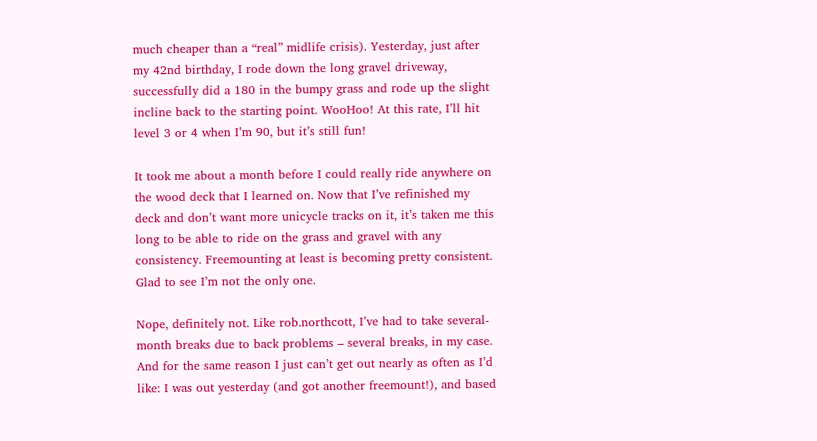much cheaper than a “real” midlife crisis). Yesterday, just after my 42nd birthday, I rode down the long gravel driveway, successfully did a 180 in the bumpy grass and rode up the slight incline back to the starting point. WooHoo! At this rate, I’ll hit level 3 or 4 when I’m 90, but it’s still fun!

It took me about a month before I could really ride anywhere on the wood deck that I learned on. Now that I’ve refinished my deck and don’t want more unicycle tracks on it, it’s taken me this long to be able to ride on the grass and gravel with any consistency. Freemounting at least is becoming pretty consistent. Glad to see I’m not the only one.

Nope, definitely not. Like rob.northcott, I’ve had to take several-month breaks due to back problems – several breaks, in my case. And for the same reason I just can’t get out nearly as often as I’d like: I was out yesterday (and got another freemount!), and based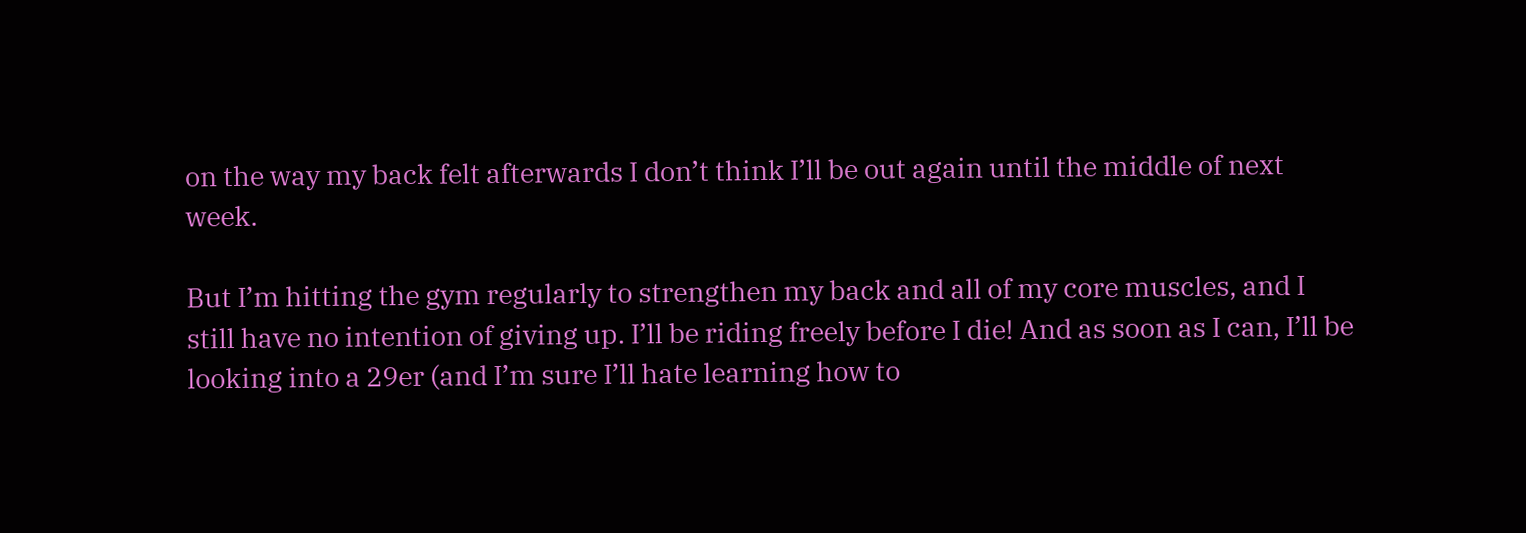on the way my back felt afterwards I don’t think I’ll be out again until the middle of next week.

But I’m hitting the gym regularly to strengthen my back and all of my core muscles, and I still have no intention of giving up. I’ll be riding freely before I die! And as soon as I can, I’ll be looking into a 29er (and I’m sure I’ll hate learning how to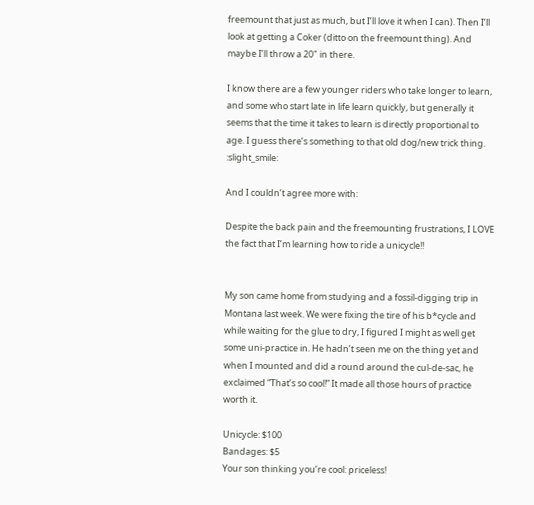freemount that just as much, but I’ll love it when I can). Then I’ll look at getting a Coker (ditto on the freemount thing). And maybe I’ll throw a 20" in there.

I know there are a few younger riders who take longer to learn, and some who start late in life learn quickly, but generally it seems that the time it takes to learn is directly proportional to age. I guess there’s something to that old dog/new trick thing. :slight_smile:

And I couldn’t agree more with:

Despite the back pain and the freemounting frustrations, I LOVE the fact that I’m learning how to ride a unicycle!!


My son came home from studying and a fossil-digging trip in Montana last week. We were fixing the tire of his b*cycle and while waiting for the glue to dry, I figured I might as well get some uni-practice in. He hadn’t seen me on the thing yet and when I mounted and did a round around the cul-de-sac, he exclaimed “That’s so cool!” It made all those hours of practice worth it.

Unicycle: $100
Bandages: $5
Your son thinking you’re cool: priceless!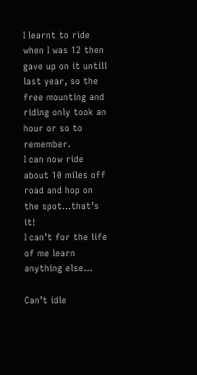I learnt to ride when I was 12 then gave up on it untill last year, so the free mounting and riding only took an hour or so to remember.
I can now ride about 10 miles off road and hop on the spot…that’s it!
I can’t for the life of me learn anything else…

Can’t idle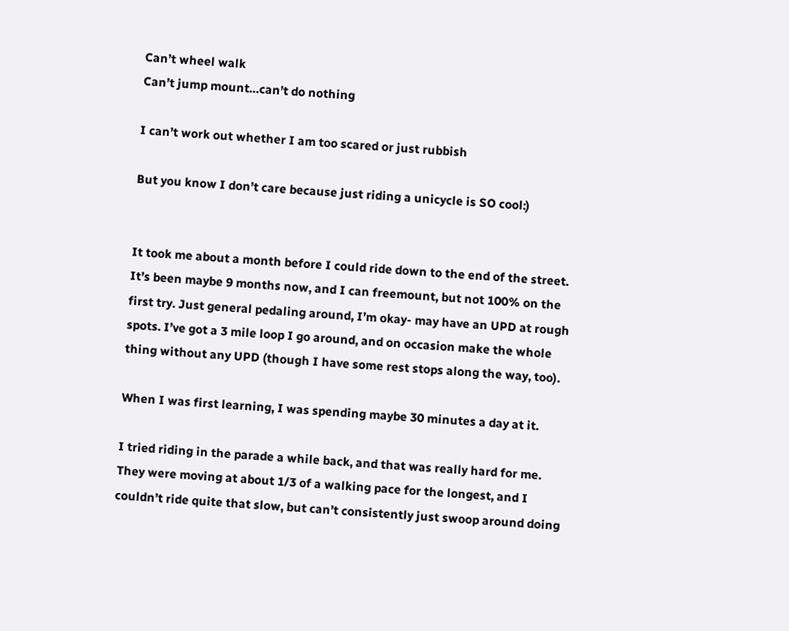Can’t wheel walk
Can’t jump mount…can’t do nothing

I can’t work out whether I am too scared or just rubbish

But you know I don’t care because just riding a unicycle is SO cool:)


It took me about a month before I could ride down to the end of the street. It’s been maybe 9 months now, and I can freemount, but not 100% on the first try. Just general pedaling around, I’m okay- may have an UPD at rough spots. I’ve got a 3 mile loop I go around, and on occasion make the whole thing without any UPD (though I have some rest stops along the way, too).

When I was first learning, I was spending maybe 30 minutes a day at it.

I tried riding in the parade a while back, and that was really hard for me. They were moving at about 1/3 of a walking pace for the longest, and I couldn’t ride quite that slow, but can’t consistently just swoop around doing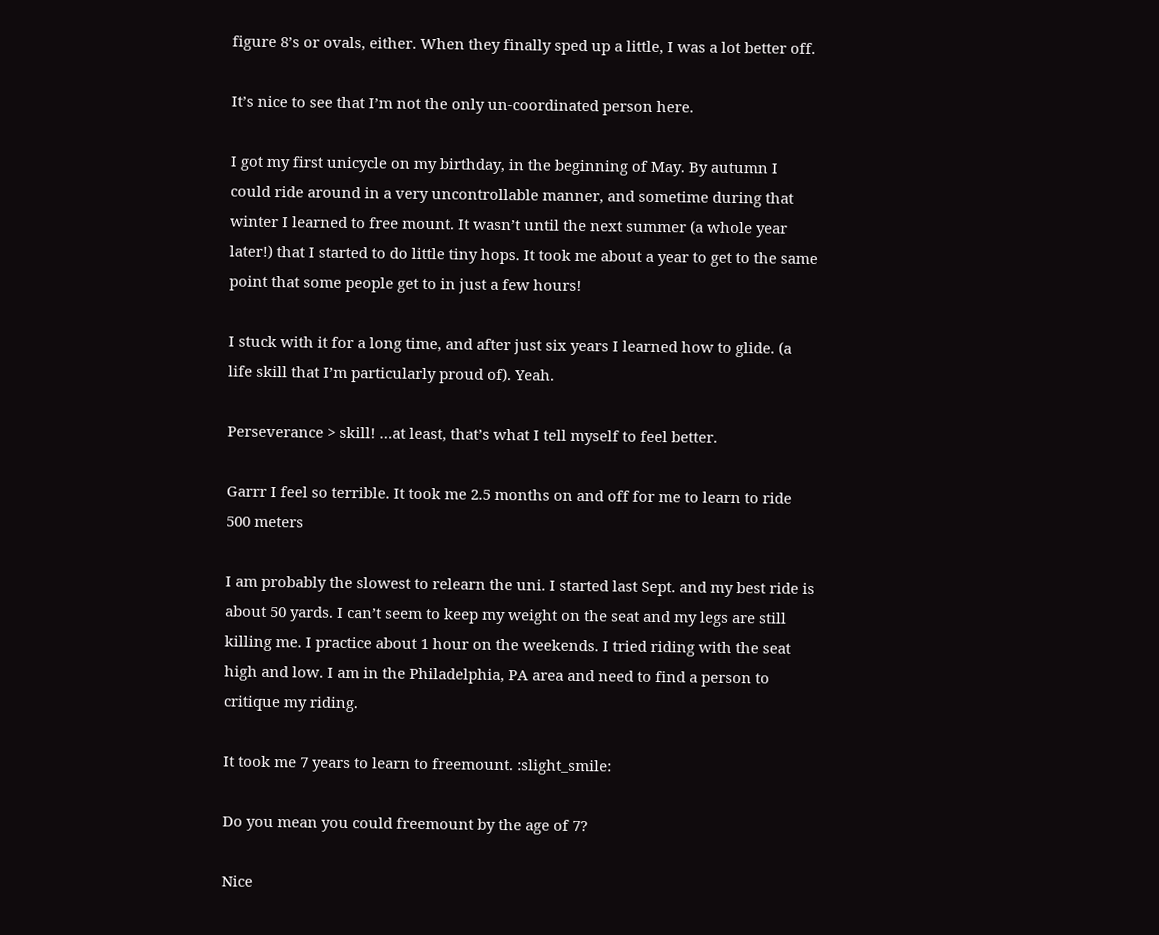figure 8’s or ovals, either. When they finally sped up a little, I was a lot better off.

It’s nice to see that I’m not the only un-coordinated person here.

I got my first unicycle on my birthday, in the beginning of May. By autumn I could ride around in a very uncontrollable manner, and sometime during that winter I learned to free mount. It wasn’t until the next summer (a whole year later!) that I started to do little tiny hops. It took me about a year to get to the same point that some people get to in just a few hours!

I stuck with it for a long time, and after just six years I learned how to glide. (a life skill that I’m particularly proud of). Yeah.

Perseverance > skill! …at least, that’s what I tell myself to feel better.

Garrr I feel so terrible. It took me 2.5 months on and off for me to learn to ride 500 meters

I am probably the slowest to relearn the uni. I started last Sept. and my best ride is about 50 yards. I can’t seem to keep my weight on the seat and my legs are still killing me. I practice about 1 hour on the weekends. I tried riding with the seat high and low. I am in the Philadelphia, PA area and need to find a person to critique my riding.

It took me 7 years to learn to freemount. :slight_smile:

Do you mean you could freemount by the age of 7?

Nice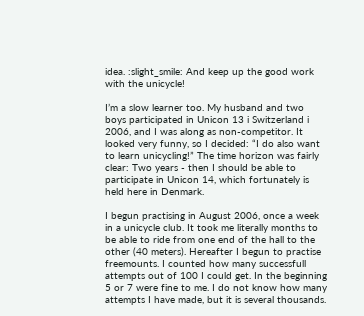idea. :slight_smile: And keep up the good work with the unicycle!

I’m a slow learner too. My husband and two boys participated in Unicon 13 i Switzerland i 2006, and I was along as non-competitor. It looked very funny, so I decided: “I do also want to learn unicycling!” The time horizon was fairly clear: Two years - then I should be able to participate in Unicon 14, which fortunately is held here in Denmark.

I begun practising in August 2006, once a week in a unicycle club. It took me literally months to be able to ride from one end of the hall to the other (40 meters). Hereafter I begun to practise freemounts. I counted how many successfull attempts out of 100 I could get. In the beginning 5 or 7 were fine to me. I do not know how many attempts I have made, but it is several thousands.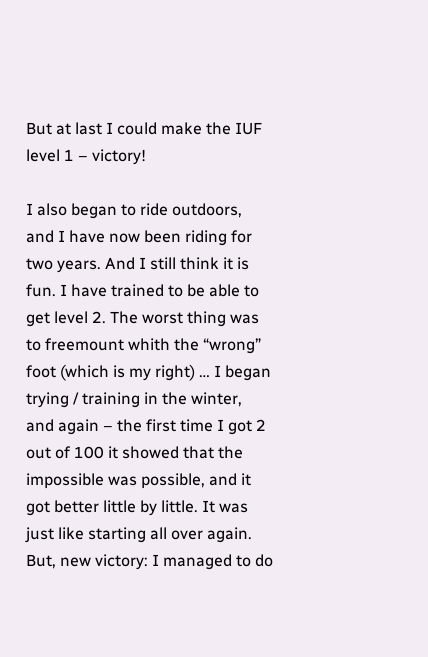But at last I could make the IUF level 1 – victory!

I also began to ride outdoors, and I have now been riding for two years. And I still think it is fun. I have trained to be able to get level 2. The worst thing was to freemount whith the “wrong” foot (which is my right) … I began trying / training in the winter, and again – the first time I got 2 out of 100 it showed that the impossible was possible, and it got better little by little. It was just like starting all over again. But, new victory: I managed to do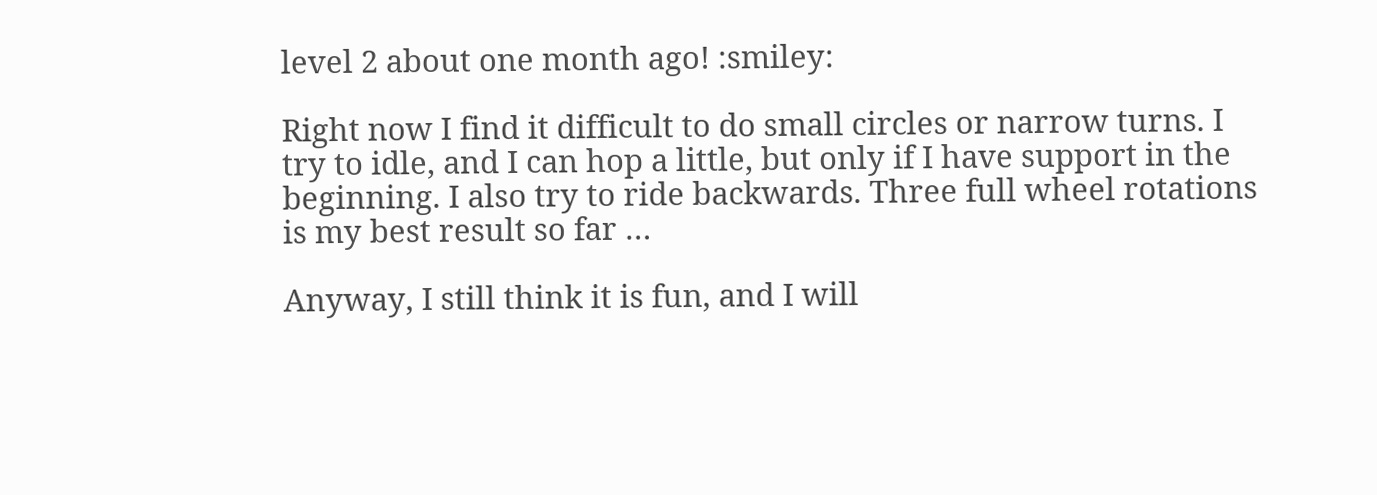level 2 about one month ago! :smiley:

Right now I find it difficult to do small circles or narrow turns. I try to idle, and I can hop a little, but only if I have support in the beginning. I also try to ride backwards. Three full wheel rotations is my best result so far …

Anyway, I still think it is fun, and I will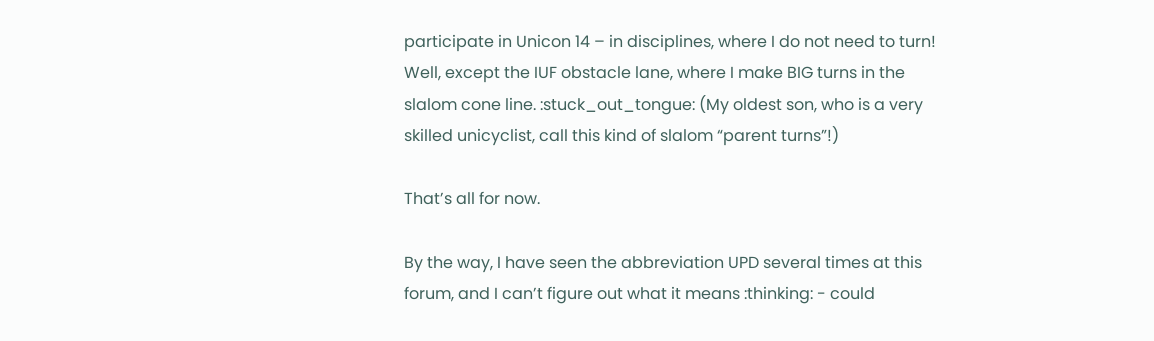participate in Unicon 14 – in disciplines, where I do not need to turn! Well, except the IUF obstacle lane, where I make BIG turns in the slalom cone line. :stuck_out_tongue: (My oldest son, who is a very skilled unicyclist, call this kind of slalom “parent turns”!)

That’s all for now.

By the way, I have seen the abbreviation UPD several times at this forum, and I can’t figure out what it means :thinking: - could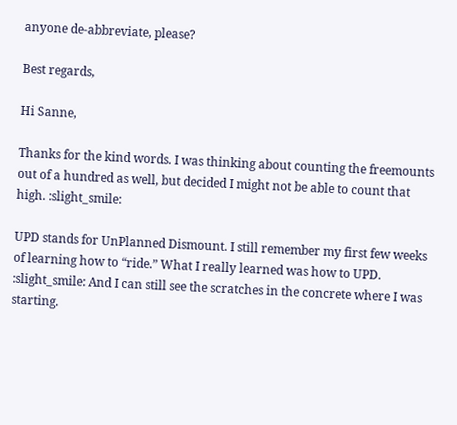anyone de-abbreviate, please?

Best regards,

Hi Sanne,

Thanks for the kind words. I was thinking about counting the freemounts out of a hundred as well, but decided I might not be able to count that high. :slight_smile:

UPD stands for UnPlanned Dismount. I still remember my first few weeks of learning how to “ride.” What I really learned was how to UPD. :slight_smile: And I can still see the scratches in the concrete where I was starting.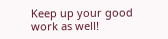Keep up your good work as well!